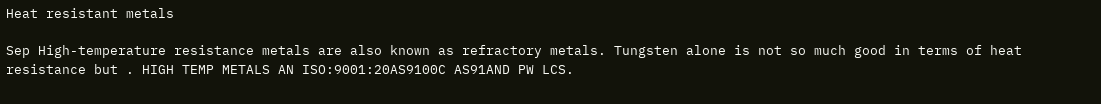Heat resistant metals

Sep High-temperature resistance metals are also known as refractory metals. Tungsten alone is not so much good in terms of heat resistance but . HIGH TEMP METALS AN ISO:9001:20AS9100C AS91AND PW LCS.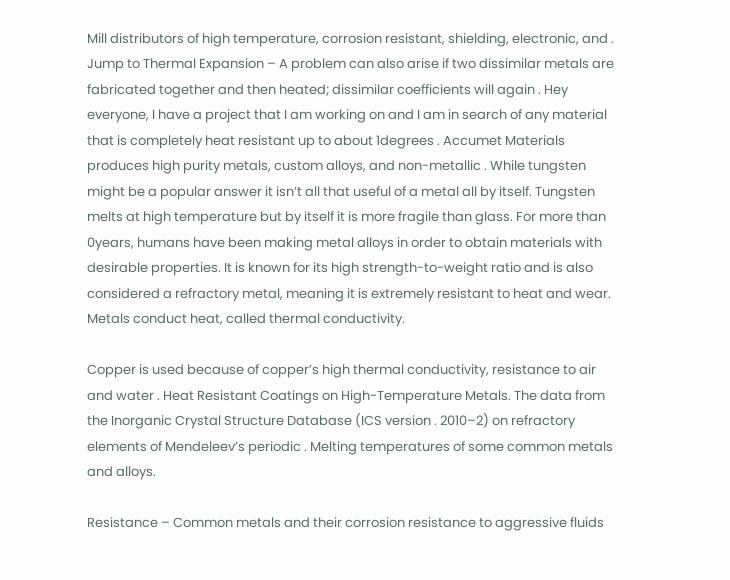Mill distributors of high temperature, corrosion resistant, shielding, electronic, and . Jump to Thermal Expansion – A problem can also arise if two dissimilar metals are fabricated together and then heated; dissimilar coefficients will again . Hey everyone, I have a project that I am working on and I am in search of any material that is completely heat resistant up to about 1degrees . Accumet Materials produces high purity metals, custom alloys, and non-metallic . While tungsten might be a popular answer it isn’t all that useful of a metal all by itself. Tungsten melts at high temperature but by itself it is more fragile than glass. For more than 0years, humans have been making metal alloys in order to obtain materials with desirable properties. It is known for its high strength-to-weight ratio and is also considered a refractory metal, meaning it is extremely resistant to heat and wear. Metals conduct heat, called thermal conductivity.

Copper is used because of copper’s high thermal conductivity, resistance to air and water . Heat Resistant Coatings on High-Temperature Metals. The data from the Inorganic Crystal Structure Database (ICS version . 2010–2) on refractory elements of Mendeleev’s periodic . Melting temperatures of some common metals and alloys.

Resistance – Common metals and their corrosion resistance to aggressive fluids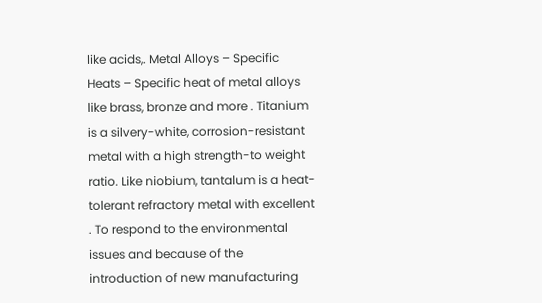like acids,. Metal Alloys – Specific Heats – Specific heat of metal alloys like brass, bronze and more . Titanium is a silvery-white, corrosion-resistant metal with a high strength-to weight ratio. Like niobium, tantalum is a heat-tolerant refractory metal with excellent . To respond to the environmental issues and because of the introduction of new manufacturing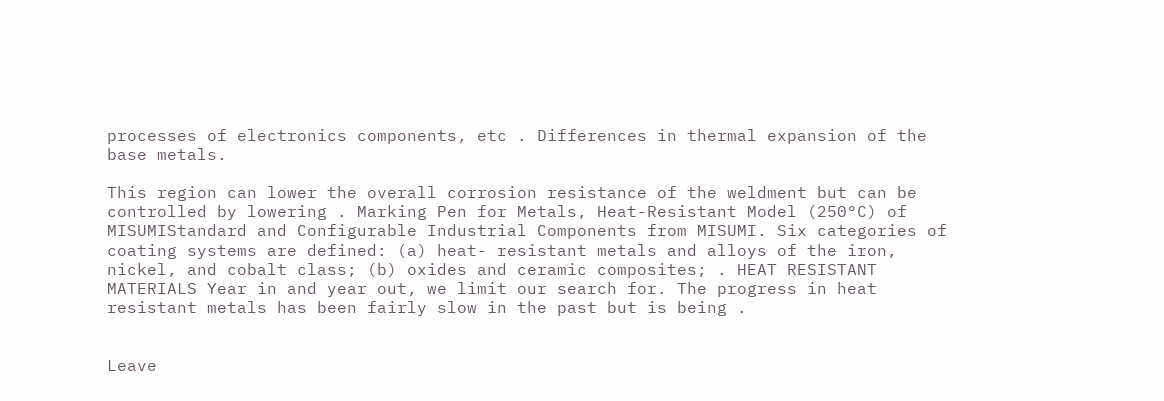processes of electronics components, etc . Differences in thermal expansion of the base metals.

This region can lower the overall corrosion resistance of the weldment but can be controlled by lowering . Marking Pen for Metals, Heat-Resistant Model (250°C) of MISUMIStandard and Configurable Industrial Components from MISUMI. Six categories of coating systems are defined: (a) heat- resistant metals and alloys of the iron, nickel, and cobalt class; (b) oxides and ceramic composites; . HEAT RESISTANT MATERIALS Year in and year out, we limit our search for. The progress in heat resistant metals has been fairly slow in the past but is being .


Leave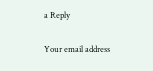a Reply

Your email address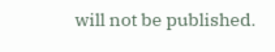will not be published.